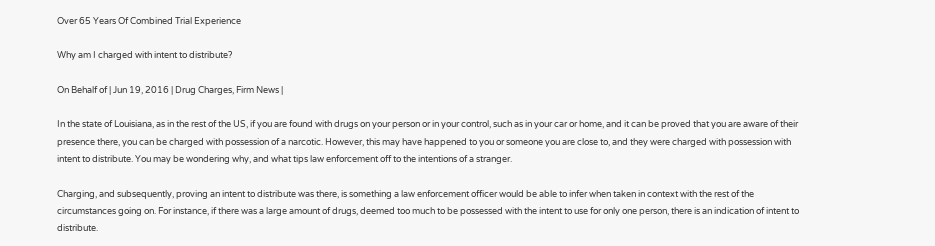Over 65 Years Of Combined Trial Experience

Why am I charged with intent to distribute?

On Behalf of | Jun 19, 2016 | Drug Charges, Firm News |

In the state of Louisiana, as in the rest of the US, if you are found with drugs on your person or in your control, such as in your car or home, and it can be proved that you are aware of their presence there, you can be charged with possession of a narcotic. However, this may have happened to you or someone you are close to, and they were charged with possession with intent to distribute. You may be wondering why, and what tips law enforcement off to the intentions of a stranger.

Charging, and subsequently, proving an intent to distribute was there, is something a law enforcement officer would be able to infer when taken in context with the rest of the circumstances going on. For instance, if there was a large amount of drugs, deemed too much to be possessed with the intent to use for only one person, there is an indication of intent to distribute.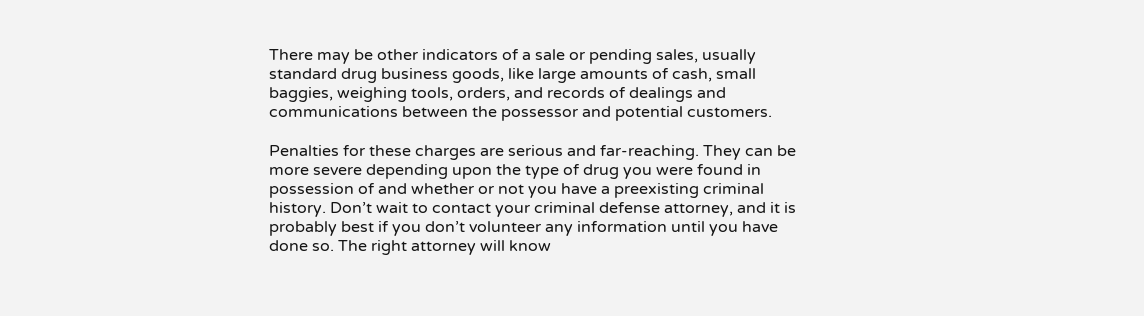There may be other indicators of a sale or pending sales, usually standard drug business goods, like large amounts of cash, small baggies, weighing tools, orders, and records of dealings and communications between the possessor and potential customers.

Penalties for these charges are serious and far-reaching. They can be more severe depending upon the type of drug you were found in possession of and whether or not you have a preexisting criminal history. Don’t wait to contact your criminal defense attorney, and it is probably best if you don’t volunteer any information until you have done so. The right attorney will know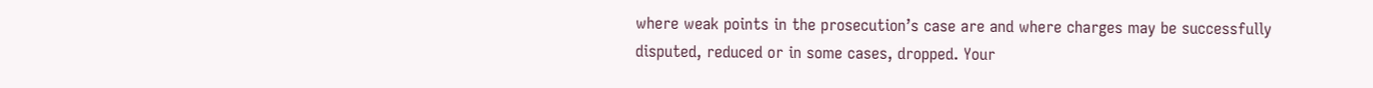where weak points in the prosecution’s case are and where charges may be successfully disputed, reduced or in some cases, dropped. Your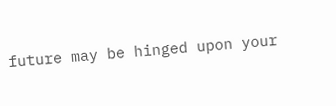future may be hinged upon your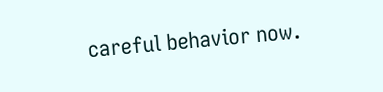careful behavior now.